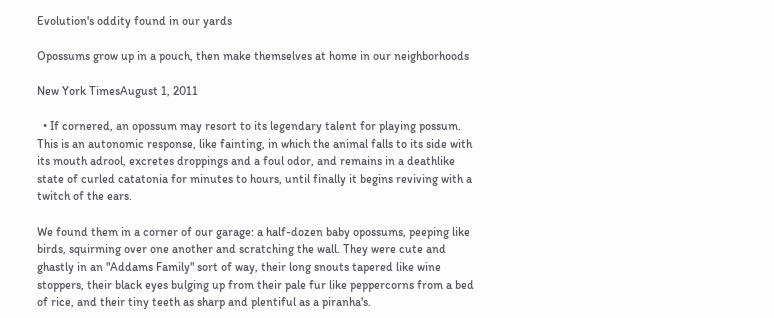Evolution's oddity found in our yards

Opossums grow up in a pouch, then make themselves at home in our neighborhoods

New York TimesAugust 1, 2011

  • If cornered, an opossum may resort to its legendary talent for playing possum. This is an autonomic response, like fainting, in which the animal falls to its side with its mouth adrool, excretes droppings and a foul odor, and remains in a deathlike state of curled catatonia for minutes to hours, until finally it begins reviving with a twitch of the ears.

We found them in a corner of our garage: a half-dozen baby opossums, peeping like birds, squirming over one another and scratching the wall. They were cute and ghastly in an "Addams Family" sort of way, their long snouts tapered like wine stoppers, their black eyes bulging up from their pale fur like peppercorns from a bed of rice, and their tiny teeth as sharp and plentiful as a piranha's.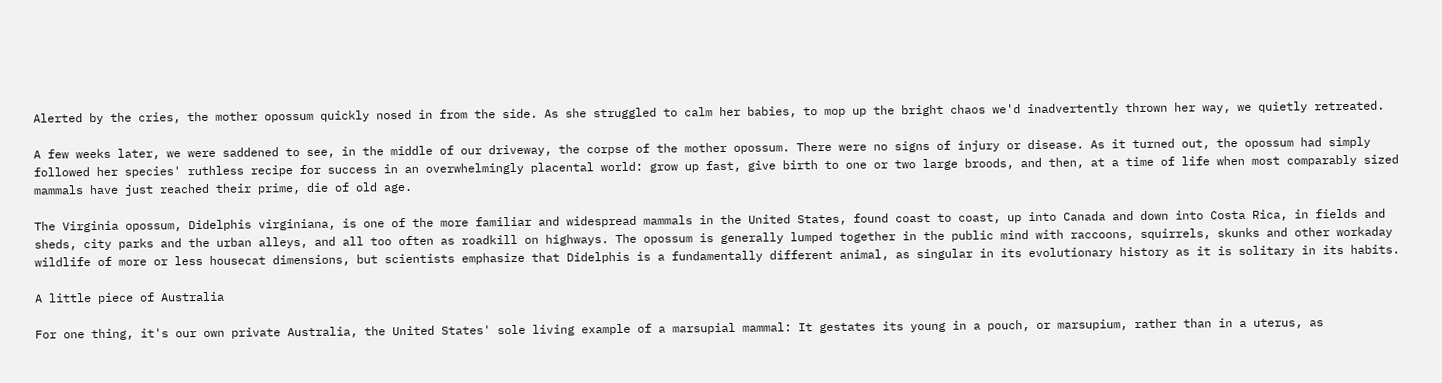Alerted by the cries, the mother opossum quickly nosed in from the side. As she struggled to calm her babies, to mop up the bright chaos we'd inadvertently thrown her way, we quietly retreated.

A few weeks later, we were saddened to see, in the middle of our driveway, the corpse of the mother opossum. There were no signs of injury or disease. As it turned out, the opossum had simply followed her species' ruthless recipe for success in an overwhelmingly placental world: grow up fast, give birth to one or two large broods, and then, at a time of life when most comparably sized mammals have just reached their prime, die of old age.

The Virginia opossum, Didelphis virginiana, is one of the more familiar and widespread mammals in the United States, found coast to coast, up into Canada and down into Costa Rica, in fields and sheds, city parks and the urban alleys, and all too often as roadkill on highways. The opossum is generally lumped together in the public mind with raccoons, squirrels, skunks and other workaday wildlife of more or less housecat dimensions, but scientists emphasize that Didelphis is a fundamentally different animal, as singular in its evolutionary history as it is solitary in its habits.

A little piece of Australia

For one thing, it's our own private Australia, the United States' sole living example of a marsupial mammal: It gestates its young in a pouch, or marsupium, rather than in a uterus, as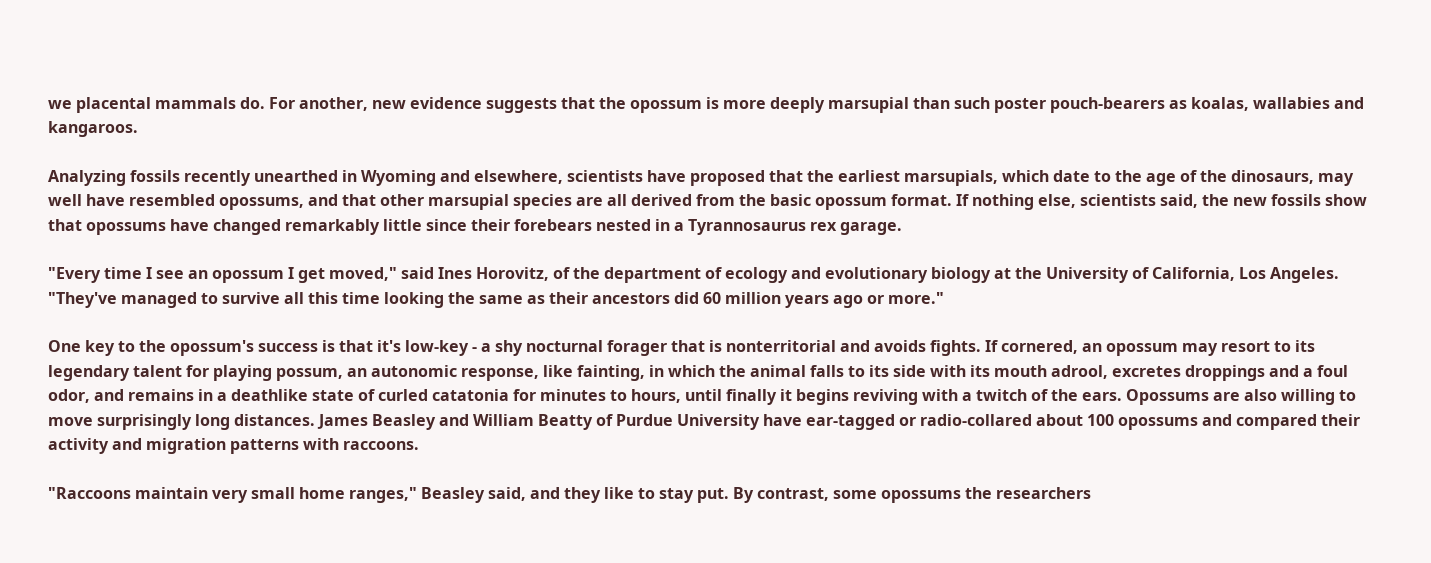we placental mammals do. For another, new evidence suggests that the opossum is more deeply marsupial than such poster pouch-bearers as koalas, wallabies and kangaroos.

Analyzing fossils recently unearthed in Wyoming and elsewhere, scientists have proposed that the earliest marsupials, which date to the age of the dinosaurs, may well have resembled opossums, and that other marsupial species are all derived from the basic opossum format. If nothing else, scientists said, the new fossils show that opossums have changed remarkably little since their forebears nested in a Tyrannosaurus rex garage.

"Every time I see an opossum I get moved," said Ines Horovitz, of the department of ecology and evolutionary biology at the University of California, Los Angeles. "They've managed to survive all this time looking the same as their ancestors did 60 million years ago or more."

One key to the opossum's success is that it's low-key - a shy nocturnal forager that is nonterritorial and avoids fights. If cornered, an opossum may resort to its legendary talent for playing possum, an autonomic response, like fainting, in which the animal falls to its side with its mouth adrool, excretes droppings and a foul odor, and remains in a deathlike state of curled catatonia for minutes to hours, until finally it begins reviving with a twitch of the ears. Opossums are also willing to move surprisingly long distances. James Beasley and William Beatty of Purdue University have ear-tagged or radio-collared about 100 opossums and compared their activity and migration patterns with raccoons.

"Raccoons maintain very small home ranges," Beasley said, and they like to stay put. By contrast, some opossums the researchers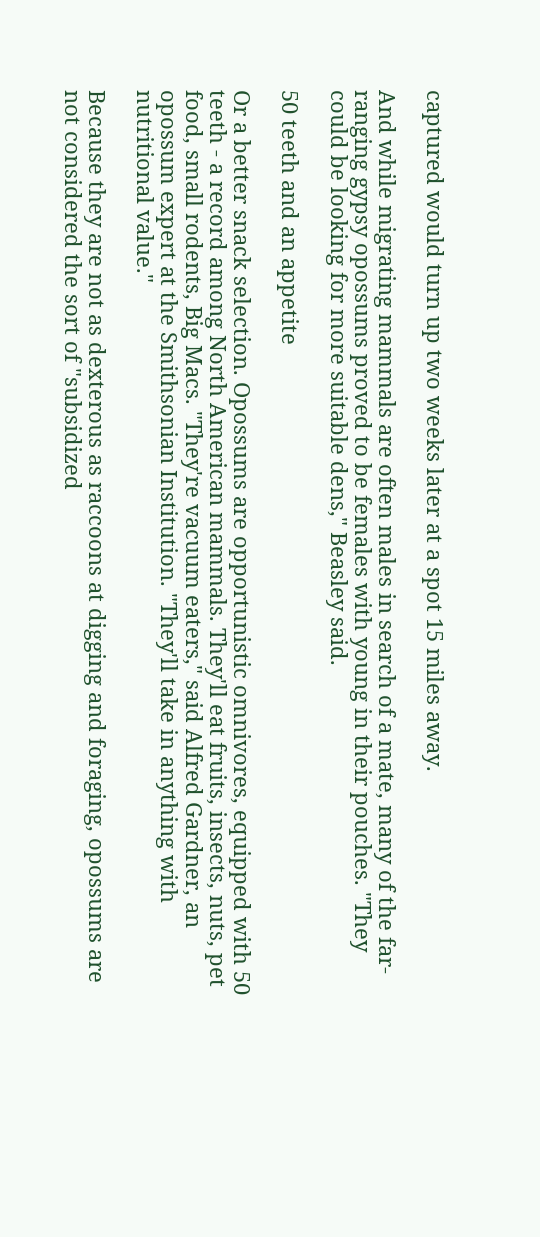captured would turn up two weeks later at a spot 15 miles away.

And while migrating mammals are often males in search of a mate, many of the far-ranging gypsy opossums proved to be females with young in their pouches. "They could be looking for more suitable dens," Beasley said.

50 teeth and an appetite

Or a better snack selection. Opossums are opportunistic omnivores, equipped with 50 teeth - a record among North American mammals. They'll eat fruits, insects, nuts, pet food, small rodents, Big Macs. "They're vacuum eaters," said Alfred Gardner, an opossum expert at the Smithsonian Institution. "They'll take in anything with nutritional value."

Because they are not as dexterous as raccoons at digging and foraging, opossums are not considered the sort of "subsidized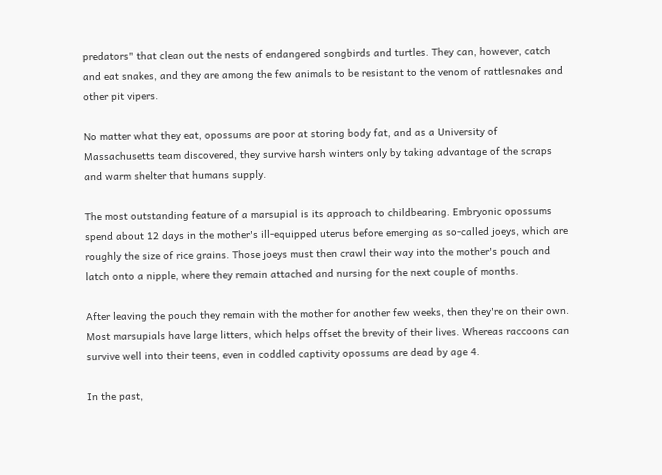predators" that clean out the nests of endangered songbirds and turtles. They can, however, catch and eat snakes, and they are among the few animals to be resistant to the venom of rattlesnakes and other pit vipers.

No matter what they eat, opossums are poor at storing body fat, and as a University of Massachusetts team discovered, they survive harsh winters only by taking advantage of the scraps and warm shelter that humans supply.

The most outstanding feature of a marsupial is its approach to childbearing. Embryonic opossums spend about 12 days in the mother's ill-equipped uterus before emerging as so-called joeys, which are roughly the size of rice grains. Those joeys must then crawl their way into the mother's pouch and latch onto a nipple, where they remain attached and nursing for the next couple of months.

After leaving the pouch they remain with the mother for another few weeks, then they're on their own. Most marsupials have large litters, which helps offset the brevity of their lives. Whereas raccoons can survive well into their teens, even in coddled captivity opossums are dead by age 4.

In the past,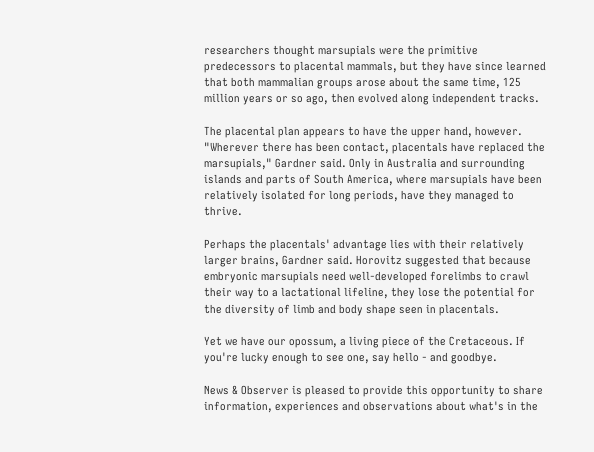researchers thought marsupials were the primitive predecessors to placental mammals, but they have since learned that both mammalian groups arose about the same time, 125 million years or so ago, then evolved along independent tracks.

The placental plan appears to have the upper hand, however. "Wherever there has been contact, placentals have replaced the marsupials," Gardner said. Only in Australia and surrounding islands and parts of South America, where marsupials have been relatively isolated for long periods, have they managed to thrive.

Perhaps the placentals' advantage lies with their relatively larger brains, Gardner said. Horovitz suggested that because embryonic marsupials need well-developed forelimbs to crawl their way to a lactational lifeline, they lose the potential for the diversity of limb and body shape seen in placentals.

Yet we have our opossum, a living piece of the Cretaceous. If you're lucky enough to see one, say hello - and goodbye.

News & Observer is pleased to provide this opportunity to share information, experiences and observations about what's in the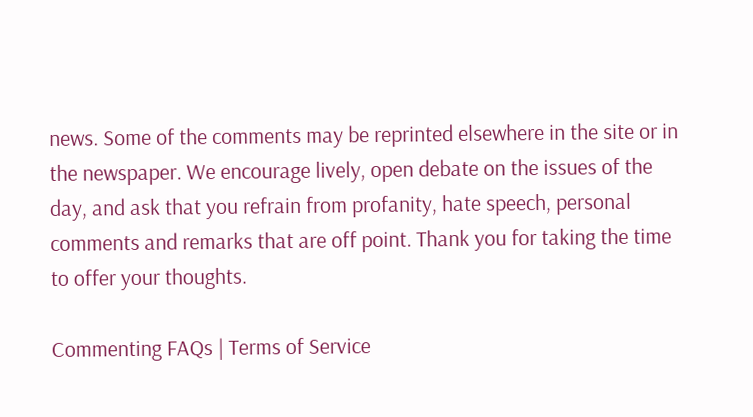news. Some of the comments may be reprinted elsewhere in the site or in the newspaper. We encourage lively, open debate on the issues of the day, and ask that you refrain from profanity, hate speech, personal comments and remarks that are off point. Thank you for taking the time to offer your thoughts.

Commenting FAQs | Terms of Service